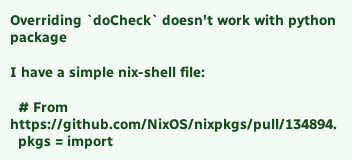Overriding `doCheck` doesn't work with python package

I have a simple nix-shell file:

  # From https://github.com/NixOS/nixpkgs/pull/134894.
  pkgs = import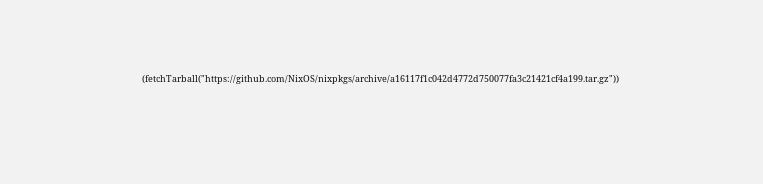(fetchTarball("https://github.com/NixOS/nixpkgs/archive/a16117f1c042d4772d750077fa3c21421cf4a199.tar.gz"))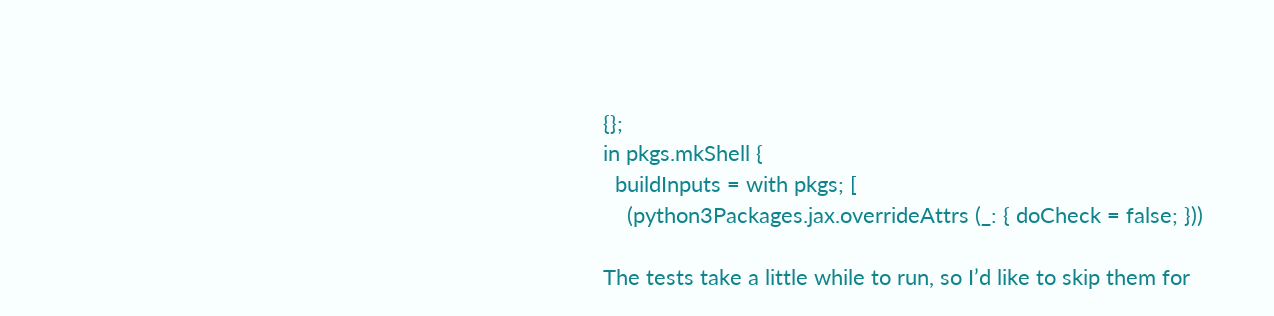{};
in pkgs.mkShell {
  buildInputs = with pkgs; [
    (python3Packages.jax.overrideAttrs (_: { doCheck = false; }))

The tests take a little while to run, so I’d like to skip them for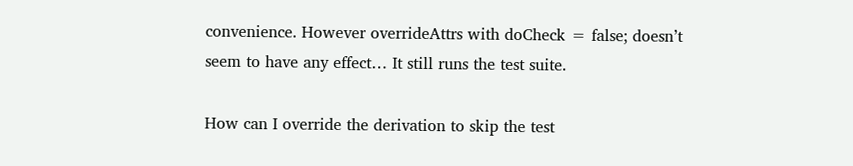convenience. However overrideAttrs with doCheck = false; doesn’t seem to have any effect… It still runs the test suite.

How can I override the derivation to skip the test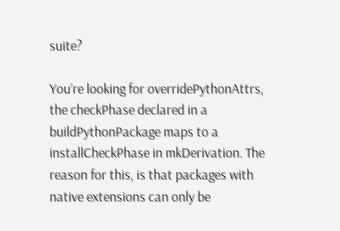suite?

You’re looking for overridePythonAttrs, the checkPhase declared in a buildPythonPackage maps to a installCheckPhase in mkDerivation. The reason for this, is that packages with native extensions can only be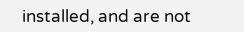installed, and are not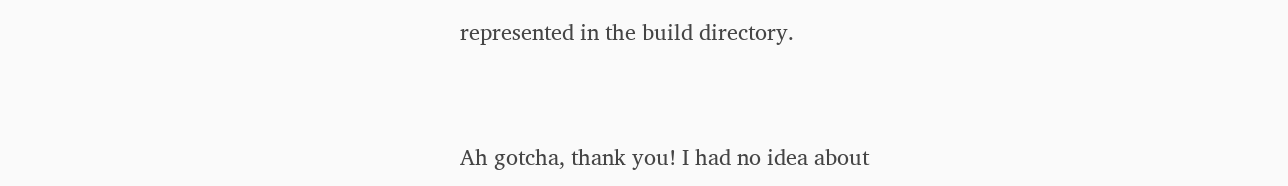represented in the build directory.


Ah gotcha, thank you! I had no idea about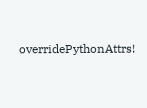overridePythonAttrs!